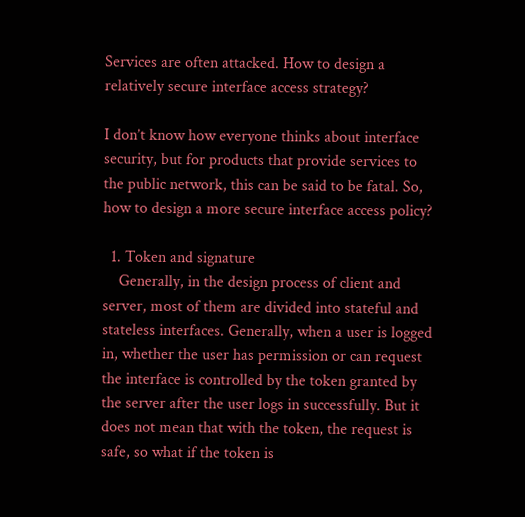Services are often attacked. How to design a relatively secure interface access strategy?

I don’t know how everyone thinks about interface security, but for products that provide services to the public network, this can be said to be fatal. So, how to design a more secure interface access policy?

  1. Token and signature
    Generally, in the design process of client and server, most of them are divided into stateful and stateless interfaces. Generally, when a user is logged in, whether the user has permission or can request the interface is controlled by the token granted by the server after the user logs in successfully. But it does not mean that with the token, the request is safe, so what if the token is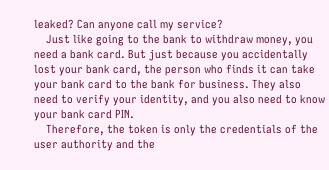leaked? Can anyone call my service?
    Just like going to the bank to withdraw money, you need a bank card. But just because you accidentally lost your bank card, the person who finds it can take your bank card to the bank for business. They also need to verify your identity, and you also need to know your bank card PIN.
    Therefore, the token is only the credentials of the user authority and the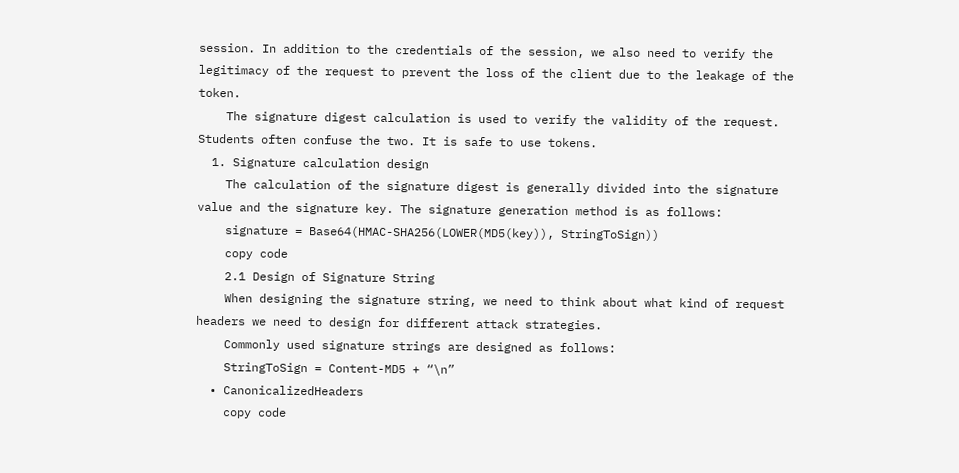session. In addition to the credentials of the session, we also need to verify the legitimacy of the request to prevent the loss of the client due to the leakage of the token.
    The signature digest calculation is used to verify the validity of the request. Students often confuse the two. It is safe to use tokens.
  1. Signature calculation design
    The calculation of the signature digest is generally divided into the signature value and the signature key. The signature generation method is as follows:
    signature = Base64(HMAC-SHA256(LOWER(MD5(key)), StringToSign))
    copy code
    2.1 Design of Signature String
    When designing the signature string, we need to think about what kind of request headers we need to design for different attack strategies.
    Commonly used signature strings are designed as follows:
    StringToSign = Content-MD5 + “\n”
  • CanonicalizedHeaders
    copy code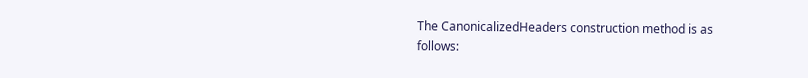The CanonicalizedHeaders construction method is as follows: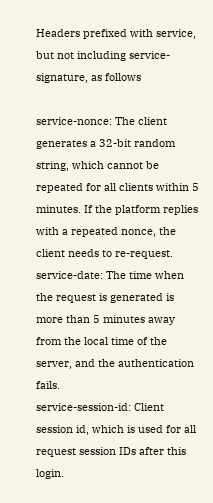Headers prefixed with service, but not including service-signature, as follows

service-nonce: The client generates a 32-bit random string, which cannot be repeated for all clients within 5 minutes. If the platform replies with a repeated nonce, the client needs to re-request.
service-date: The time when the request is generated is more than 5 minutes away from the local time of the server, and the authentication fails.
service-session-id: Client session id, which is used for all request session IDs after this login.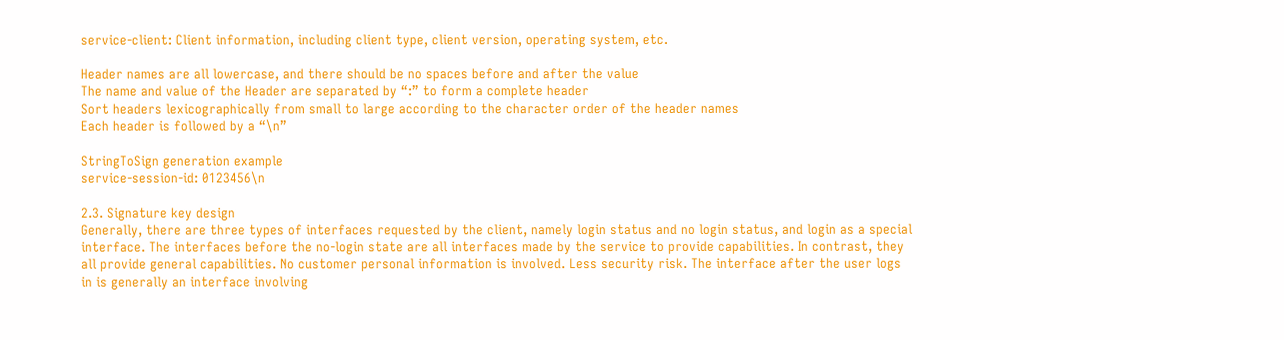service-client: Client information, including client type, client version, operating system, etc.

Header names are all lowercase, and there should be no spaces before and after the value
The name and value of the Header are separated by “:” to form a complete header
Sort headers lexicographically from small to large according to the character order of the header names
Each header is followed by a “\n”

StringToSign generation example
service-session-id: 0123456\n

2.3. Signature key design
Generally, there are three types of interfaces requested by the client, namely login status and no login status, and login as a special interface. The interfaces before the no-login state are all interfaces made by the service to provide capabilities. In contrast, they all provide general capabilities. No customer personal information is involved. Less security risk. The interface after the user logs in is generally an interface involving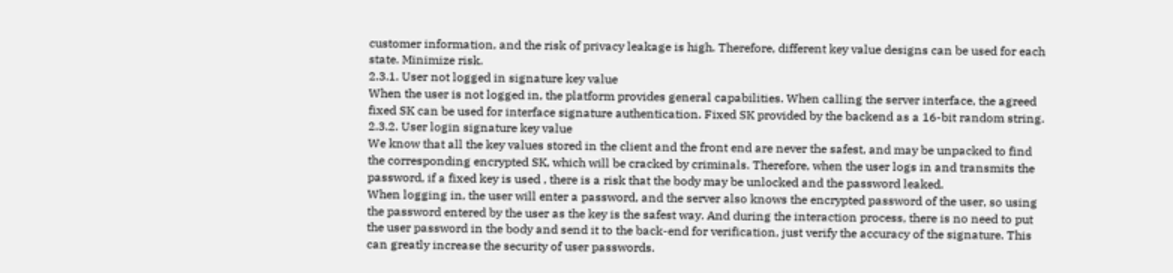customer information, and the risk of privacy leakage is high. Therefore, different key value designs can be used for each state. Minimize risk.
2.3.1. User not logged in signature key value
When the user is not logged in, the platform provides general capabilities. When calling the server interface, the agreed fixed SK can be used for interface signature authentication. Fixed SK provided by the backend as a 16-bit random string.
2.3.2. User login signature key value
We know that all the key values stored in the client and the front end are never the safest, and may be unpacked to find the corresponding encrypted SK, which will be cracked by criminals. Therefore, when the user logs in and transmits the password, if a fixed key is used , there is a risk that the body may be unlocked and the password leaked.
When logging in, the user will enter a password, and the server also knows the encrypted password of the user, so using the password entered by the user as the key is the safest way. And during the interaction process, there is no need to put the user password in the body and send it to the back-end for verification, just verify the accuracy of the signature. This can greatly increase the security of user passwords.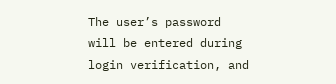The user’s password will be entered during login verification, and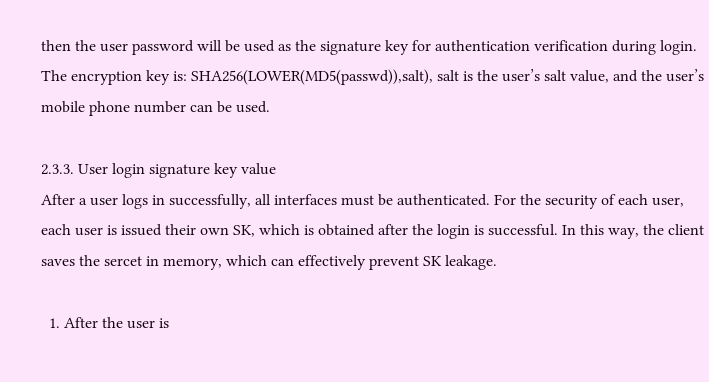then the user password will be used as the signature key for authentication verification during login. The encryption key is: SHA256(LOWER(MD5(passwd)),salt), salt is the user’s salt value, and the user’s mobile phone number can be used.

2.3.3. User login signature key value
After a user logs in successfully, all interfaces must be authenticated. For the security of each user, each user is issued their own SK, which is obtained after the login is successful. In this way, the client saves the sercet in memory, which can effectively prevent SK leakage.

  1. After the user is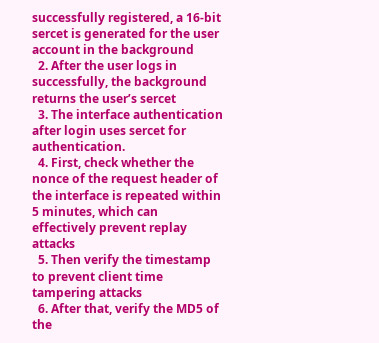successfully registered, a 16-bit sercet is generated for the user account in the background
  2. After the user logs in successfully, the background returns the user’s sercet
  3. The interface authentication after login uses sercet for authentication.
  4. First, check whether the nonce of the request header of the interface is repeated within 5 minutes, which can effectively prevent replay attacks
  5. Then verify the timestamp to prevent client time tampering attacks
  6. After that, verify the MD5 of the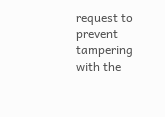request to prevent tampering with the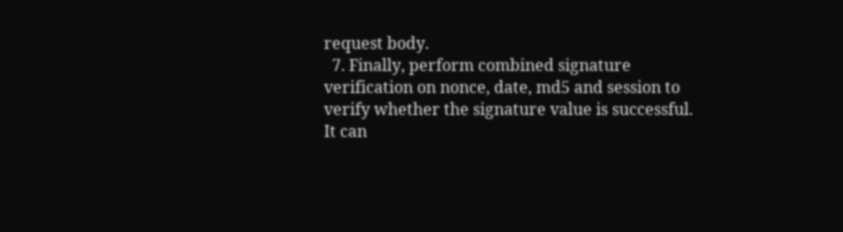request body.
  7. Finally, perform combined signature verification on nonce, date, md5 and session to verify whether the signature value is successful. It can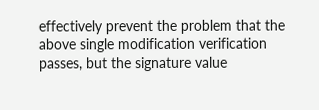effectively prevent the problem that the above single modification verification passes, but the signature value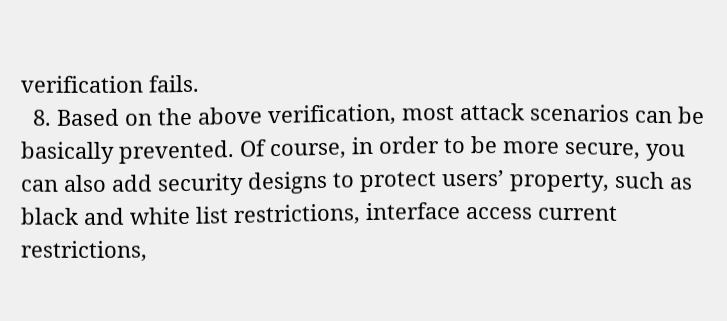verification fails.
  8. Based on the above verification, most attack scenarios can be basically prevented. Of course, in order to be more secure, you can also add security designs to protect users’ property, such as black and white list restrictions, interface access current restrictions,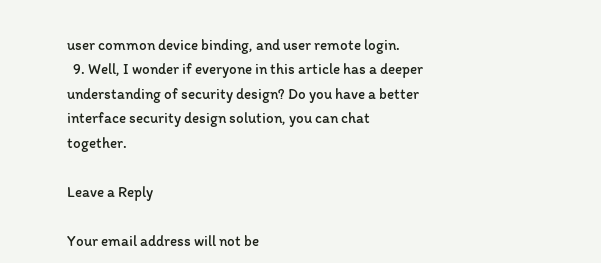user common device binding, and user remote login.
  9. Well, I wonder if everyone in this article has a deeper understanding of security design? Do you have a better interface security design solution, you can chat together.

Leave a Reply

Your email address will not be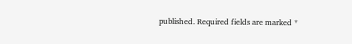published. Required fields are marked *